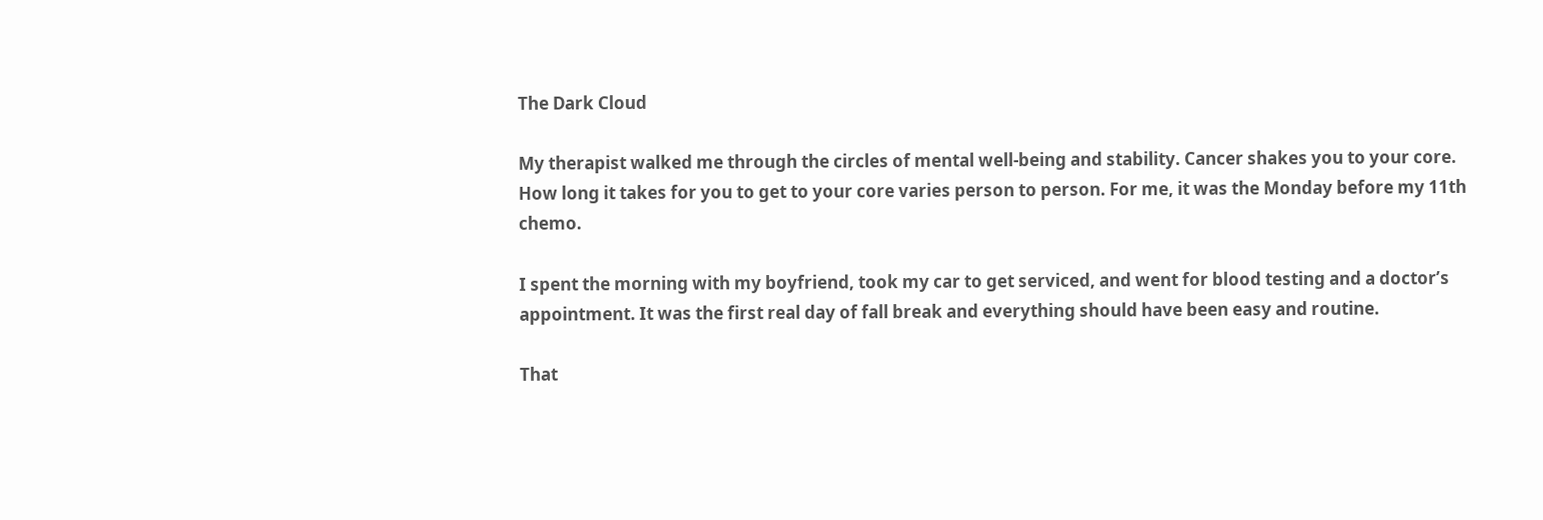The Dark Cloud

My therapist walked me through the circles of mental well-being and stability. Cancer shakes you to your core. How long it takes for you to get to your core varies person to person. For me, it was the Monday before my 11th chemo.

I spent the morning with my boyfriend, took my car to get serviced, and went for blood testing and a doctor’s appointment. It was the first real day of fall break and everything should have been easy and routine.

That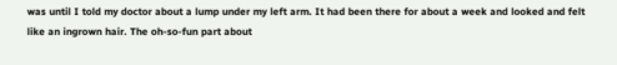was until I told my doctor about a lump under my left arm. It had been there for about a week and looked and felt like an ingrown hair. The oh-so-fun part about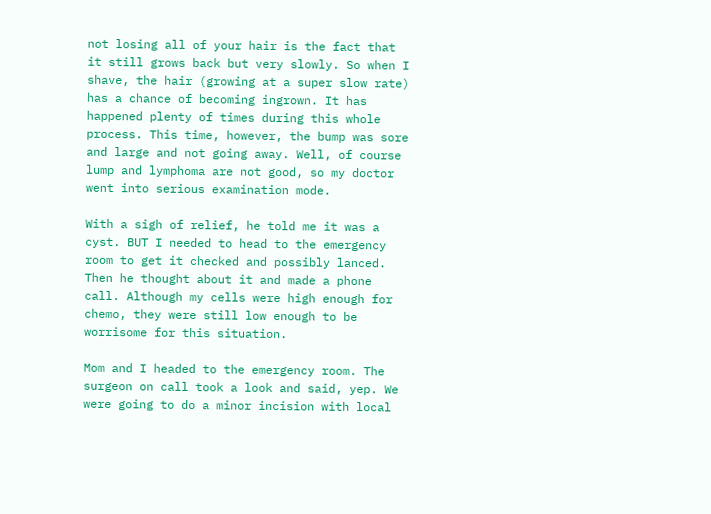not losing all of your hair is the fact that it still grows back but very slowly. So when I shave, the hair (growing at a super slow rate) has a chance of becoming ingrown. It has happened plenty of times during this whole process. This time, however, the bump was sore and large and not going away. Well, of course lump and lymphoma are not good, so my doctor went into serious examination mode.

With a sigh of relief, he told me it was a cyst. BUT I needed to head to the emergency room to get it checked and possibly lanced. Then he thought about it and made a phone call. Although my cells were high enough for chemo, they were still low enough to be worrisome for this situation.

Mom and I headed to the emergency room. The surgeon on call took a look and said, yep. We were going to do a minor incision with local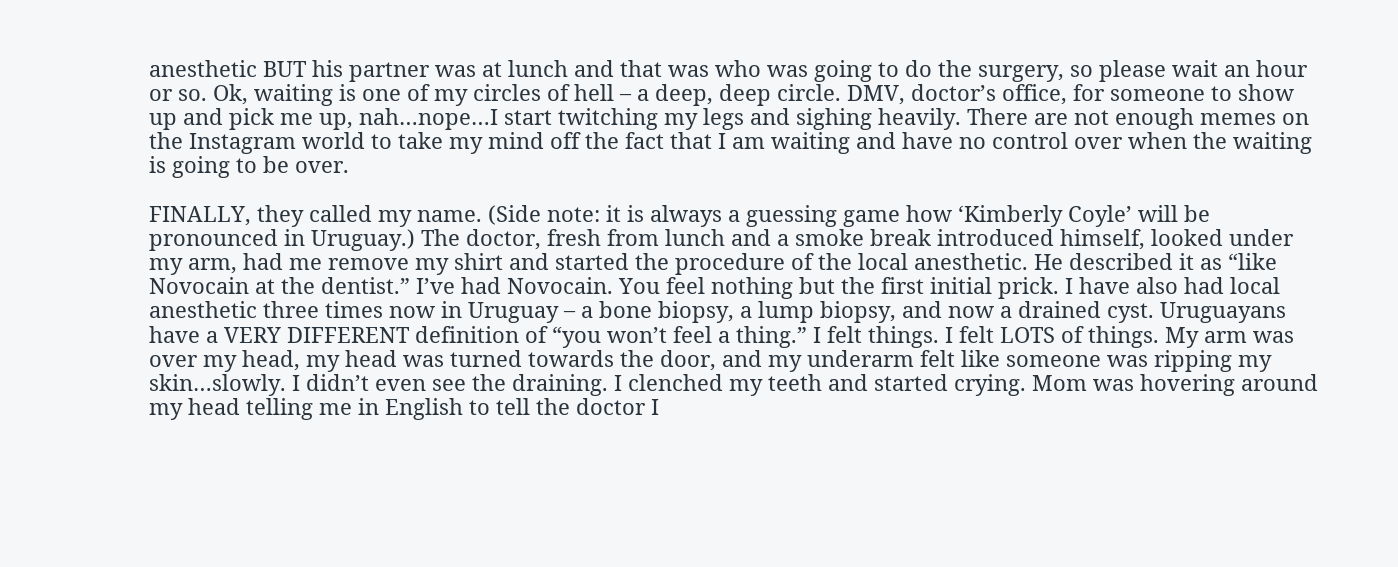anesthetic BUT his partner was at lunch and that was who was going to do the surgery, so please wait an hour or so. Ok, waiting is one of my circles of hell – a deep, deep circle. DMV, doctor’s office, for someone to show up and pick me up, nah…nope…I start twitching my legs and sighing heavily. There are not enough memes on the Instagram world to take my mind off the fact that I am waiting and have no control over when the waiting is going to be over.

FINALLY, they called my name. (Side note: it is always a guessing game how ‘Kimberly Coyle’ will be pronounced in Uruguay.) The doctor, fresh from lunch and a smoke break introduced himself, looked under my arm, had me remove my shirt and started the procedure of the local anesthetic. He described it as “like Novocain at the dentist.” I’ve had Novocain. You feel nothing but the first initial prick. I have also had local anesthetic three times now in Uruguay – a bone biopsy, a lump biopsy, and now a drained cyst. Uruguayans have a VERY DIFFERENT definition of “you won’t feel a thing.” I felt things. I felt LOTS of things. My arm was over my head, my head was turned towards the door, and my underarm felt like someone was ripping my skin…slowly. I didn’t even see the draining. I clenched my teeth and started crying. Mom was hovering around my head telling me in English to tell the doctor I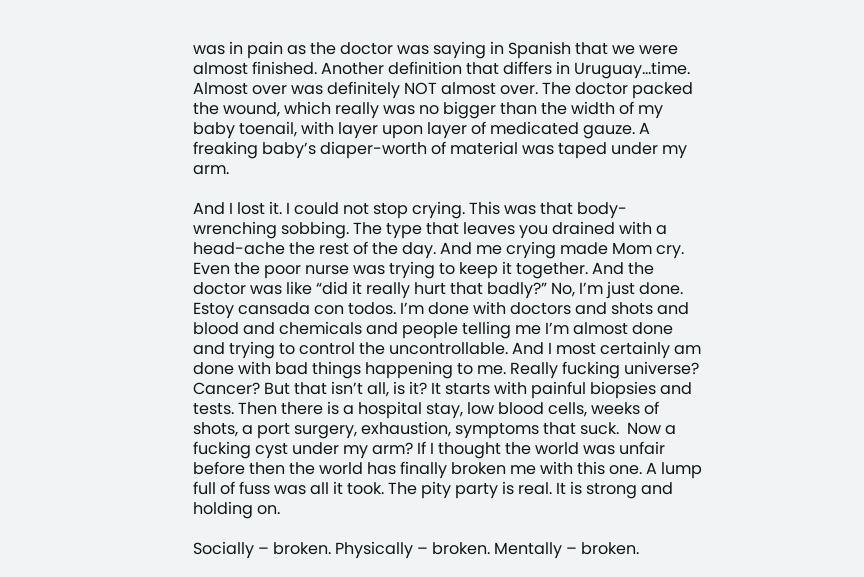was in pain as the doctor was saying in Spanish that we were almost finished. Another definition that differs in Uruguay…time. Almost over was definitely NOT almost over. The doctor packed the wound, which really was no bigger than the width of my baby toenail, with layer upon layer of medicated gauze. A freaking baby’s diaper-worth of material was taped under my arm.

And I lost it. I could not stop crying. This was that body-wrenching sobbing. The type that leaves you drained with a head-ache the rest of the day. And me crying made Mom cry. Even the poor nurse was trying to keep it together. And the doctor was like “did it really hurt that badly?” No, I’m just done. Estoy cansada con todos. I’m done with doctors and shots and blood and chemicals and people telling me I’m almost done and trying to control the uncontrollable. And I most certainly am done with bad things happening to me. Really fucking universe? Cancer? But that isn’t all, is it? It starts with painful biopsies and tests. Then there is a hospital stay, low blood cells, weeks of shots, a port surgery, exhaustion, symptoms that suck.  Now a fucking cyst under my arm? If I thought the world was unfair before then the world has finally broken me with this one. A lump full of fuss was all it took. The pity party is real. It is strong and holding on.

Socially – broken. Physically – broken. Mentally – broken.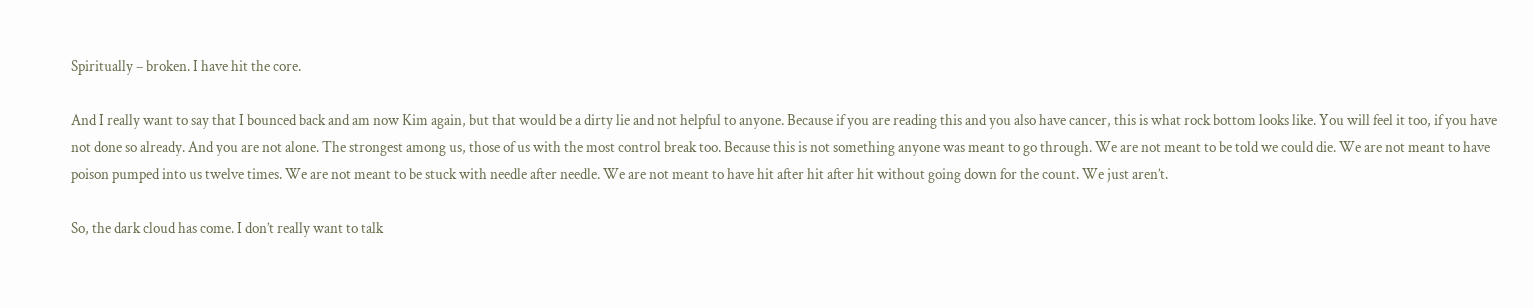Spiritually – broken. I have hit the core.

And I really want to say that I bounced back and am now Kim again, but that would be a dirty lie and not helpful to anyone. Because if you are reading this and you also have cancer, this is what rock bottom looks like. You will feel it too, if you have not done so already. And you are not alone. The strongest among us, those of us with the most control break too. Because this is not something anyone was meant to go through. We are not meant to be told we could die. We are not meant to have poison pumped into us twelve times. We are not meant to be stuck with needle after needle. We are not meant to have hit after hit after hit without going down for the count. We just aren’t.

So, the dark cloud has come. I don’t really want to talk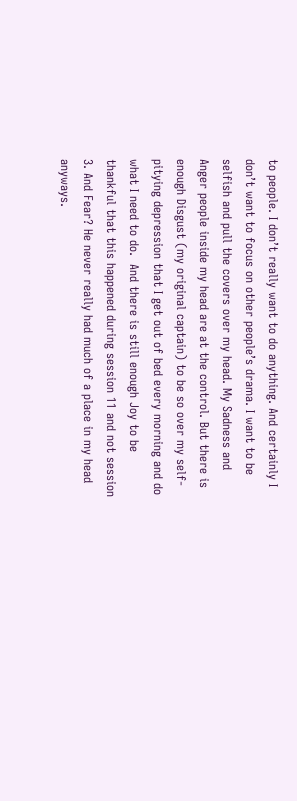to people. I don’t really want to do anything. And certainly I don’t want to focus on other people’s drama. I want to be selfish and pull the covers over my head. My Sadness and Anger people inside my head are at the control. But there is enough Disgust (my original captain) to be so over my self-pitying depression that I get out of bed every morning and do what I need to do.  And there is still enough Joy to be thankful that this happened during session 11 and not session 3. And Fear? He never really had much of a place in my head anyways.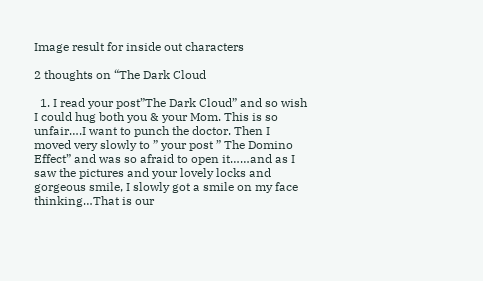Image result for inside out characters

2 thoughts on “The Dark Cloud

  1. I read your post”The Dark Cloud” and so wish I could hug both you & your Mom. This is so unfair….I want to punch the doctor. Then I moved very slowly to ” your post ” The Domino Effect” and was so afraid to open it……and as I saw the pictures and your lovely locks and gorgeous smile, I slowly got a smile on my face thinking…That is our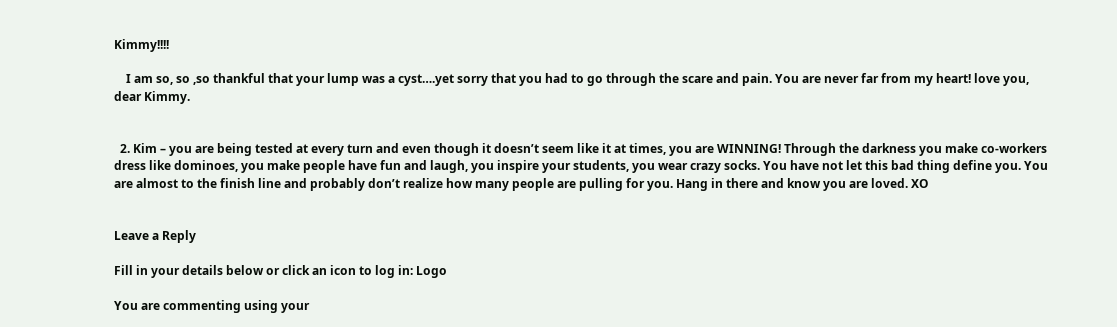Kimmy!!!!

    I am so, so ,so thankful that your lump was a cyst….yet sorry that you had to go through the scare and pain. You are never far from my heart! love you, dear Kimmy.


  2. Kim – you are being tested at every turn and even though it doesn’t seem like it at times, you are WINNING! Through the darkness you make co-workers dress like dominoes, you make people have fun and laugh, you inspire your students, you wear crazy socks. You have not let this bad thing define you. You are almost to the finish line and probably don’t realize how many people are pulling for you. Hang in there and know you are loved. XO


Leave a Reply

Fill in your details below or click an icon to log in: Logo

You are commenting using your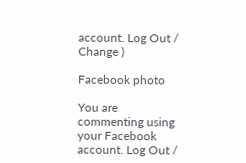account. Log Out /  Change )

Facebook photo

You are commenting using your Facebook account. Log Out /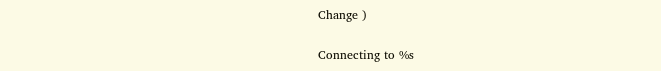Change )

Connecting to %s